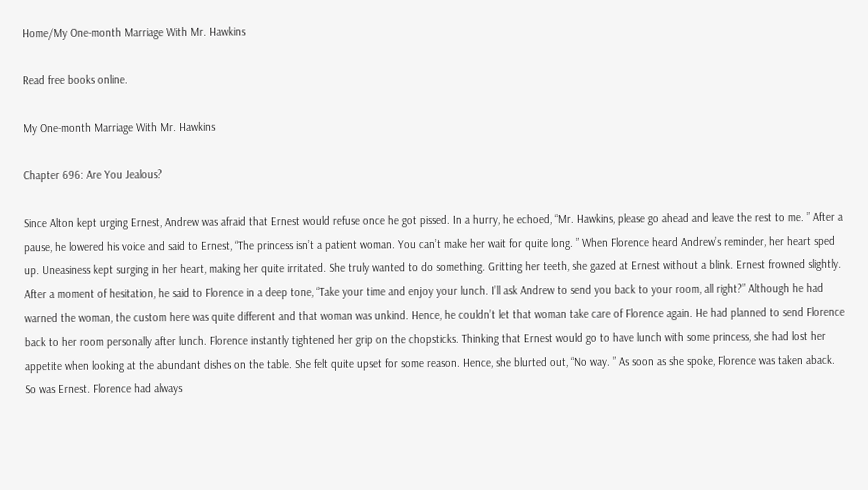Home/My One-month Marriage With Mr. Hawkins

Read free books online.

My One-month Marriage With Mr. Hawkins

Chapter 696: Are You Jealous?

Since Alton kept urging Ernest, Andrew was afraid that Ernest would refuse once he got pissed. In a hurry, he echoed, “Mr. Hawkins, please go ahead and leave the rest to me. ” After a pause, he lowered his voice and said to Ernest, “The princess isn’t a patient woman. You can’t make her wait for quite long. ” When Florence heard Andrew’s reminder, her heart sped up. Uneasiness kept surging in her heart, making her quite irritated. She truly wanted to do something. Gritting her teeth, she gazed at Ernest without a blink. Ernest frowned slightly. After a moment of hesitation, he said to Florence in a deep tone, “Take your time and enjoy your lunch. I’ll ask Andrew to send you back to your room, all right?” Although he had warned the woman, the custom here was quite different and that woman was unkind. Hence, he couldn’t let that woman take care of Florence again. He had planned to send Florence back to her room personally after lunch. Florence instantly tightened her grip on the chopsticks. Thinking that Ernest would go to have lunch with some princess, she had lost her appetite when looking at the abundant dishes on the table. She felt quite upset for some reason. Hence, she blurted out, “No way. ” As soon as she spoke, Florence was taken aback. So was Ernest. Florence had always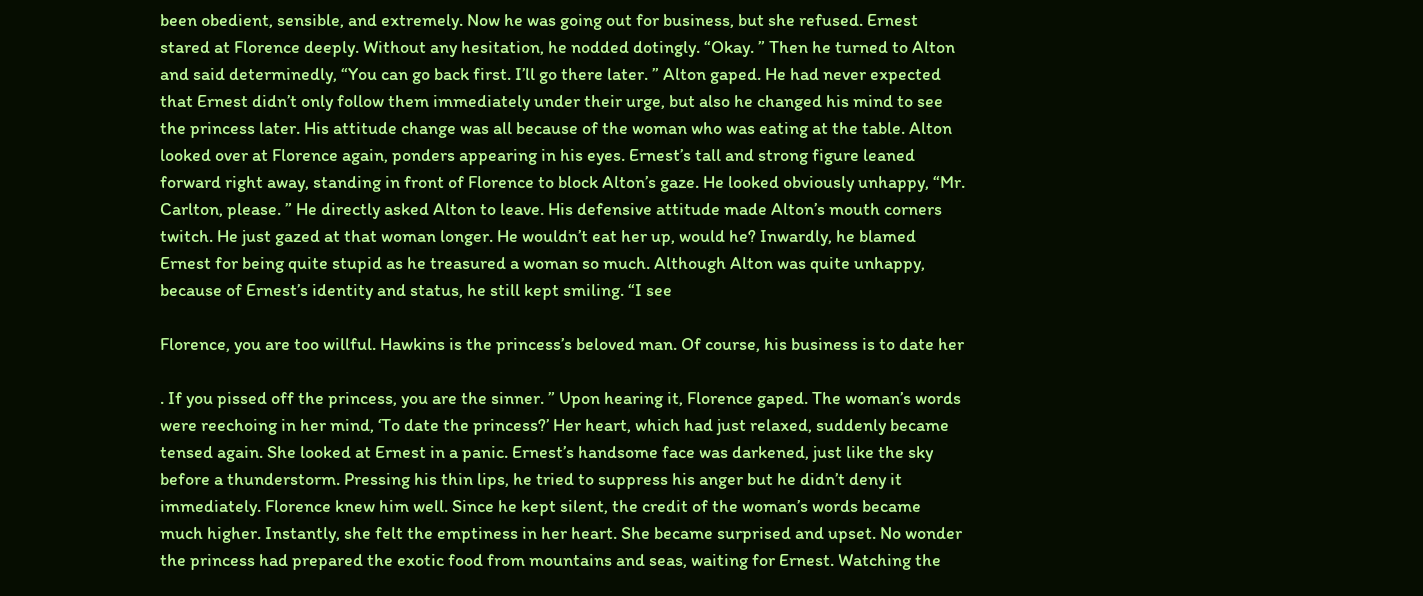been obedient, sensible, and extremely. Now he was going out for business, but she refused. Ernest stared at Florence deeply. Without any hesitation, he nodded dotingly. “Okay. ” Then he turned to Alton and said determinedly, “You can go back first. I’ll go there later. ” Alton gaped. He had never expected that Ernest didn’t only follow them immediately under their urge, but also he changed his mind to see the princess later. His attitude change was all because of the woman who was eating at the table. Alton looked over at Florence again, ponders appearing in his eyes. Ernest’s tall and strong figure leaned forward right away, standing in front of Florence to block Alton’s gaze. He looked obviously unhappy, “Mr. Carlton, please. ” He directly asked Alton to leave. His defensive attitude made Alton’s mouth corners twitch. He just gazed at that woman longer. He wouldn’t eat her up, would he? Inwardly, he blamed Ernest for being quite stupid as he treasured a woman so much. Although Alton was quite unhappy, because of Ernest’s identity and status, he still kept smiling. “I see

Florence, you are too willful. Hawkins is the princess’s beloved man. Of course, his business is to date her

. If you pissed off the princess, you are the sinner. ” Upon hearing it, Florence gaped. The woman’s words were reechoing in her mind, ‘To date the princess?’ Her heart, which had just relaxed, suddenly became tensed again. She looked at Ernest in a panic. Ernest’s handsome face was darkened, just like the sky before a thunderstorm. Pressing his thin lips, he tried to suppress his anger but he didn’t deny it immediately. Florence knew him well. Since he kept silent, the credit of the woman’s words became much higher. Instantly, she felt the emptiness in her heart. She became surprised and upset. No wonder the princess had prepared the exotic food from mountains and seas, waiting for Ernest. Watching the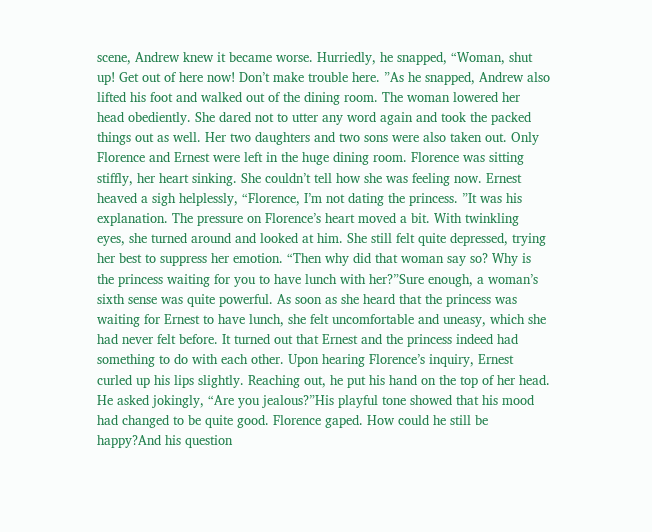scene, Andrew knew it became worse. Hurriedly, he snapped, “Woman, shut up! Get out of here now! Don’t make trouble here. ”As he snapped, Andrew also lifted his foot and walked out of the dining room. The woman lowered her head obediently. She dared not to utter any word again and took the packed things out as well. Her two daughters and two sons were also taken out. Only Florence and Ernest were left in the huge dining room. Florence was sitting stiffly, her heart sinking. She couldn’t tell how she was feeling now. Ernest heaved a sigh helplessly, “Florence, I’m not dating the princess. ”It was his explanation. The pressure on Florence’s heart moved a bit. With twinkling eyes, she turned around and looked at him. She still felt quite depressed, trying her best to suppress her emotion. “Then why did that woman say so? Why is the princess waiting for you to have lunch with her?”Sure enough, a woman’s sixth sense was quite powerful. As soon as she heard that the princess was waiting for Ernest to have lunch, she felt uncomfortable and uneasy, which she had never felt before. It turned out that Ernest and the princess indeed had something to do with each other. Upon hearing Florence’s inquiry, Ernest curled up his lips slightly. Reaching out, he put his hand on the top of her head. He asked jokingly, “Are you jealous?”His playful tone showed that his mood had changed to be quite good. Florence gaped. How could he still be happy?And his question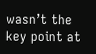wasn’t the key point at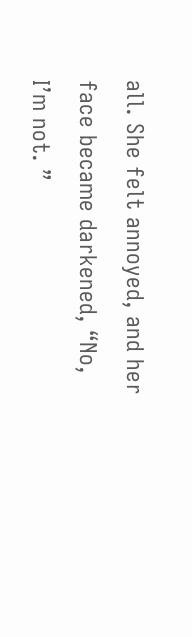all. She felt annoyed, and her face became darkened, “No, I’m not. ”